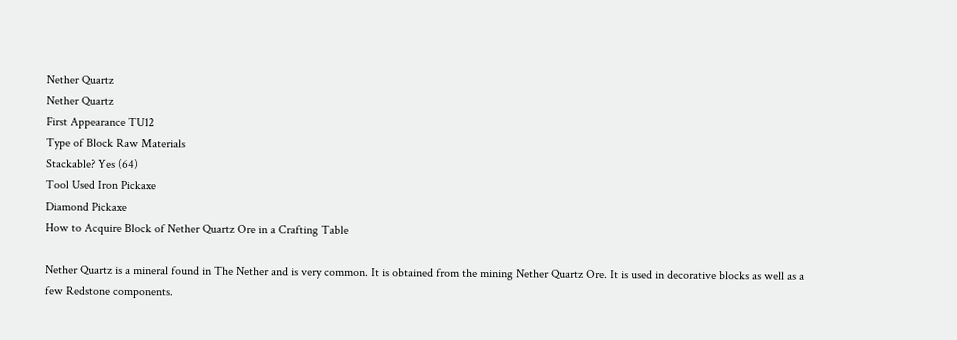Nether Quartz
Nether Quartz
First Appearance TU12
Type of Block Raw Materials
Stackable? Yes (64)
Tool Used Iron Pickaxe
Diamond Pickaxe
How to Acquire Block of Nether Quartz Ore in a Crafting Table

Nether Quartz is a mineral found in The Nether and is very common. It is obtained from the mining Nether Quartz Ore. It is used in decorative blocks as well as a few Redstone components.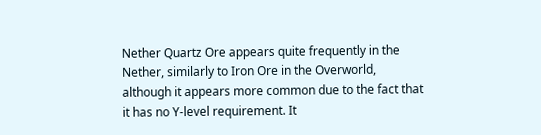Nether Quartz Ore appears quite frequently in the Nether, similarly to Iron Ore in the Overworld, although it appears more common due to the fact that it has no Y-level requirement. It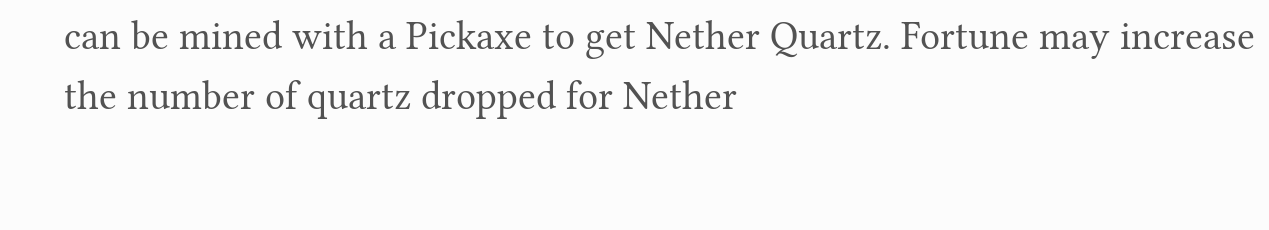can be mined with a Pickaxe to get Nether Quartz. Fortune may increase the number of quartz dropped for Nether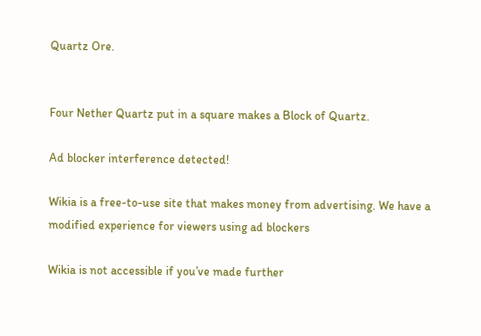Quartz Ore.


Four Nether Quartz put in a square makes a Block of Quartz.

Ad blocker interference detected!

Wikia is a free-to-use site that makes money from advertising. We have a modified experience for viewers using ad blockers

Wikia is not accessible if you’ve made further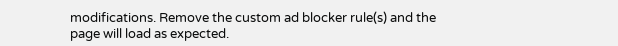modifications. Remove the custom ad blocker rule(s) and the page will load as expected.